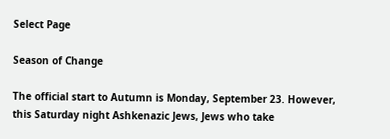Select Page

Season of Change

The official start to Autumn is Monday, September 23. However, this Saturday night Ashkenazic Jews, Jews who take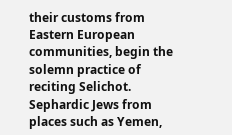their customs from Eastern European communities, begin the solemn practice of reciting Selichot. Sephardic Jews from places such as Yemen,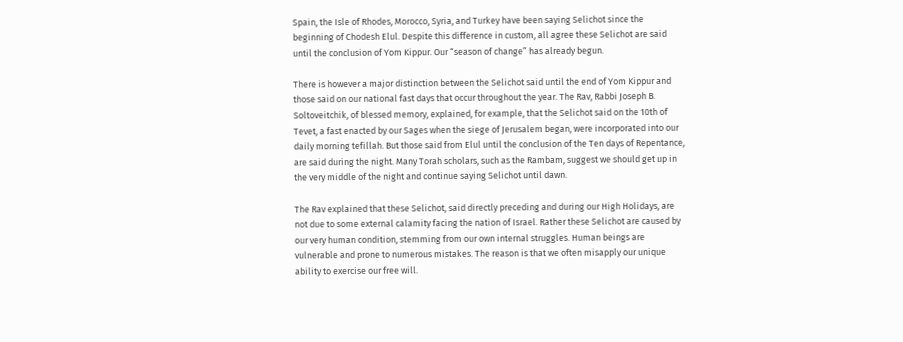Spain, the Isle of Rhodes, Morocco, Syria, and Turkey have been saying Selichot since the beginning of Chodesh Elul. Despite this difference in custom, all agree these Selichot are said until the conclusion of Yom Kippur. Our “season of change” has already begun.

There is however a major distinction between the Selichot said until the end of Yom Kippur and those said on our national fast days that occur throughout the year. The Rav, Rabbi Joseph B. Soltoveitchik, of blessed memory, explained, for example, that the Selichot said on the 10th of Tevet, a fast enacted by our Sages when the siege of Jerusalem began, were incorporated into our daily morning tefillah. But those said from Elul until the conclusion of the Ten days of Repentance, are said during the night. Many Torah scholars, such as the Rambam, suggest we should get up in the very middle of the night and continue saying Selichot until dawn.

The Rav explained that these Selichot, said directly preceding and during our High Holidays, are not due to some external calamity facing the nation of Israel. Rather these Selichot are caused by our very human condition, stemming from our own internal struggles. Human beings are vulnerable and prone to numerous mistakes. The reason is that we often misapply our unique ability to exercise our free will.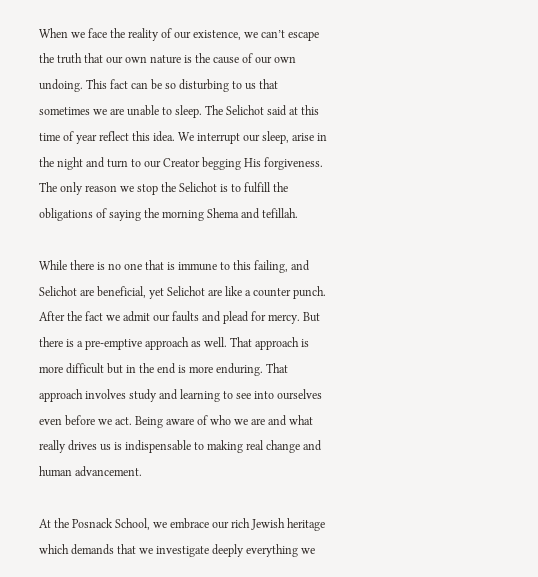When we face the reality of our existence, we can’t escape the truth that our own nature is the cause of our own undoing. This fact can be so disturbing to us that sometimes we are unable to sleep. The Selichot said at this time of year reflect this idea. We interrupt our sleep, arise in the night and turn to our Creator begging His forgiveness. The only reason we stop the Selichot is to fulfill the obligations of saying the morning Shema and tefillah.

While there is no one that is immune to this failing, and Selichot are beneficial, yet Selichot are like a counter punch. After the fact we admit our faults and plead for mercy. But there is a pre-emptive approach as well. That approach is more difficult but in the end is more enduring. That approach involves study and learning to see into ourselves even before we act. Being aware of who we are and what really drives us is indispensable to making real change and human advancement.

At the Posnack School, we embrace our rich Jewish heritage which demands that we investigate deeply everything we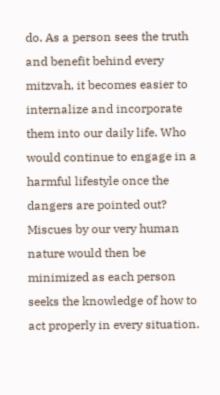do. As a person sees the truth and benefit behind every mitzvah, it becomes easier to internalize and incorporate them into our daily life. Who would continue to engage in a harmful lifestyle once the dangers are pointed out? Miscues by our very human nature would then be minimized as each person seeks the knowledge of how to act properly in every situation.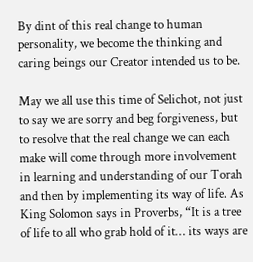By dint of this real change to human personality, we become the thinking and caring beings our Creator intended us to be.

May we all use this time of Selichot, not just to say we are sorry and beg forgiveness, but to resolve that the real change we can each make will come through more involvement in learning and understanding of our Torah and then by implementing its way of life. As King Solomon says in Proverbs, “It is a tree of life to all who grab hold of it… its ways are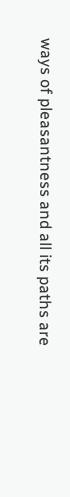ways of pleasantness and all its paths are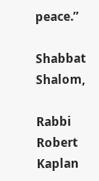peace.”

Shabbat Shalom,

Rabbi Robert Kaplan